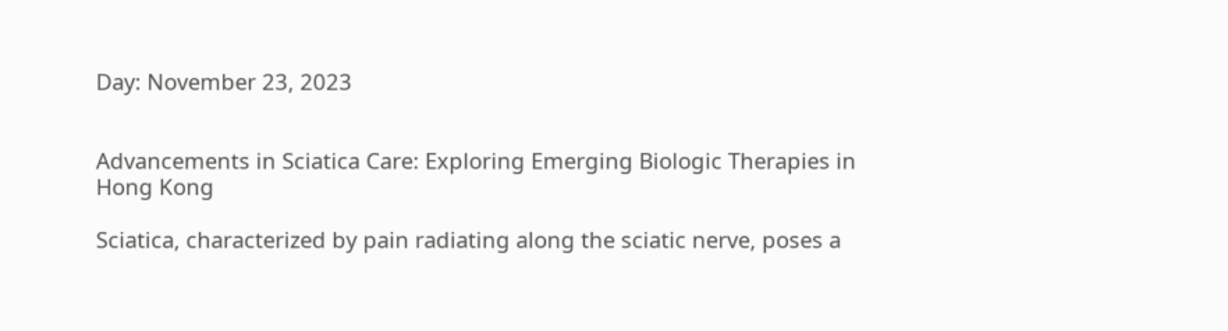Day: November 23, 2023


Advancements in Sciatica Care: Exploring Emerging Biologic Therapies in Hong Kong

Sciatica, characterized by pain radiating along the sciatic nerve, poses a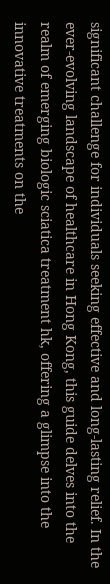significant challenge for individuals seeking effective and long-lasting relief. In the ever-evolving landscape of healthcare in Hong Kong, this guide delves into the realm of emerging biologic sciatica treatment hk, offering a glimpse into the innovative treatments on the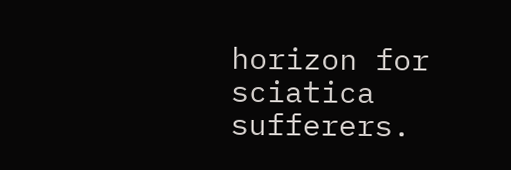horizon for sciatica sufferers.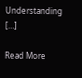Understanding […]

Read More